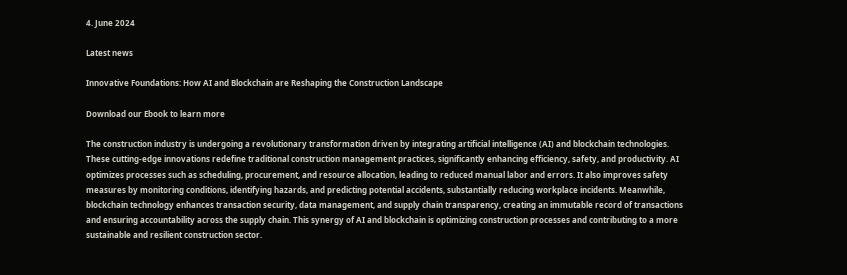4. June 2024

Latest news

Innovative Foundations: How AI and Blockchain are Reshaping the Construction Landscape

Download our Ebook to learn more

The construction industry is undergoing a revolutionary transformation driven by integrating artificial intelligence (AI) and blockchain technologies. These cutting-edge innovations redefine traditional construction management practices, significantly enhancing efficiency, safety, and productivity. AI optimizes processes such as scheduling, procurement, and resource allocation, leading to reduced manual labor and errors. It also improves safety measures by monitoring conditions, identifying hazards, and predicting potential accidents, substantially reducing workplace incidents. Meanwhile, blockchain technology enhances transaction security, data management, and supply chain transparency, creating an immutable record of transactions and ensuring accountability across the supply chain. This synergy of AI and blockchain is optimizing construction processes and contributing to a more sustainable and resilient construction sector.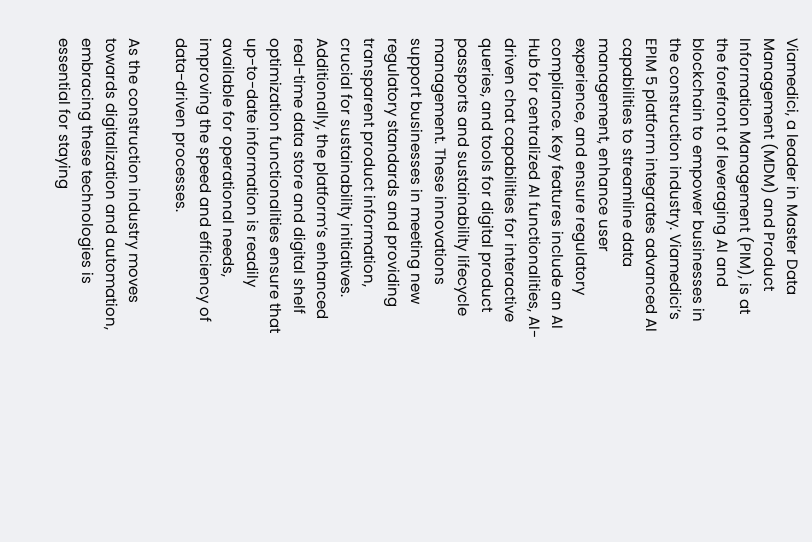Viamedici, a leader in Master Data Management (MDM) and Product Information Management (PIM), is at the forefront of leveraging AI and blockchain to empower businesses in the construction industry. Viamedici’s EPIM 5 platform integrates advanced AI capabilities to streamline data management, enhance user experience, and ensure regulatory compliance. Key features include an AI Hub for centralized AI functionalities, AI-driven chat capabilities for interactive queries, and tools for digital product passports and sustainability lifecycle management. These innovations support businesses in meeting new regulatory standards and providing transparent product information, crucial for sustainability initiatives. Additionally, the platform’s enhanced real-time data store and digital shelf optimization functionalities ensure that up-to-date information is readily available for operational needs, improving the speed and efficiency of data-driven processes.

As the construction industry moves towards digitalization and automation, embracing these technologies is essential for staying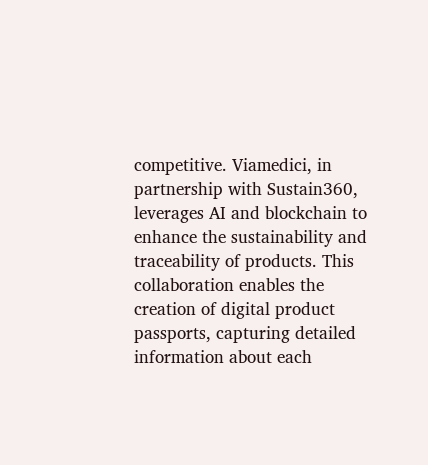competitive. Viamedici, in partnership with Sustain360, leverages AI and blockchain to enhance the sustainability and traceability of products. This collaboration enables the creation of digital product passports, capturing detailed information about each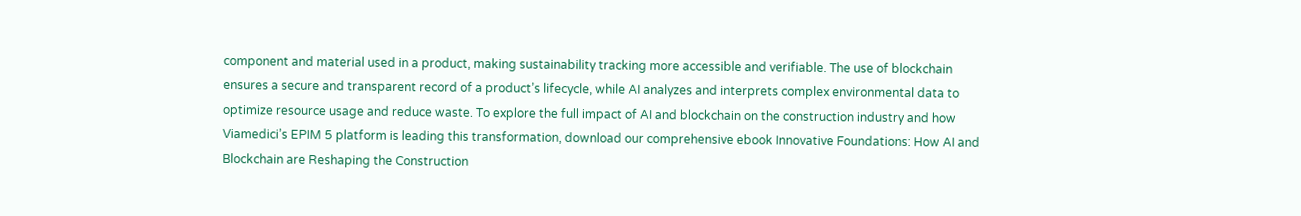component and material used in a product, making sustainability tracking more accessible and verifiable. The use of blockchain ensures a secure and transparent record of a product’s lifecycle, while AI analyzes and interprets complex environmental data to optimize resource usage and reduce waste. To explore the full impact of AI and blockchain on the construction industry and how Viamedici’s EPIM 5 platform is leading this transformation, download our comprehensive ebook Innovative Foundations: How AI and Blockchain are Reshaping the Construction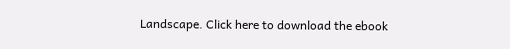Landscape. Click here to download the ebook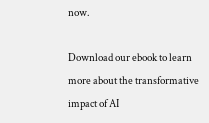now.

Download our ebook to learn more about the transformative impact of AI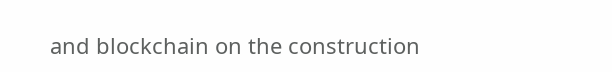and blockchain on the construction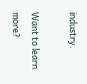industry.

Want to learn more?